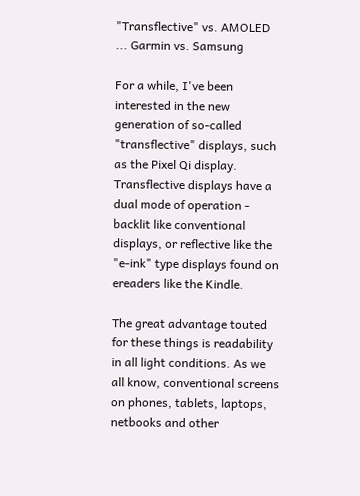"Transflective" vs. AMOLED ... Garmin vs. Samsung

For a while, I've been interested in the new generation of so-called "transflective" displays, such as the Pixel Qi display. Transflective displays have a dual mode of operation - backlit like conventional displays, or reflective like the "e-ink" type displays found on ereaders like the Kindle.

The great advantage touted for these things is readability in all light conditions. As we all know, conventional screens on phones, tablets, laptops, netbooks and other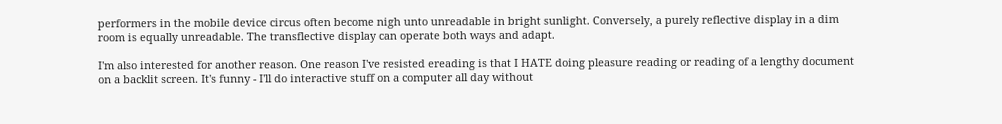performers in the mobile device circus often become nigh unto unreadable in bright sunlight. Conversely, a purely reflective display in a dim room is equally unreadable. The transflective display can operate both ways and adapt.

I'm also interested for another reason. One reason I've resisted ereading is that I HATE doing pleasure reading or reading of a lengthy document on a backlit screen. It's funny - I'll do interactive stuff on a computer all day without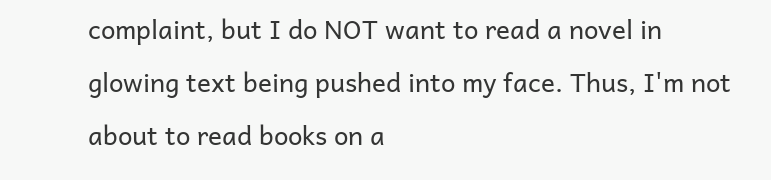complaint, but I do NOT want to read a novel in glowing text being pushed into my face. Thus, I'm not about to read books on a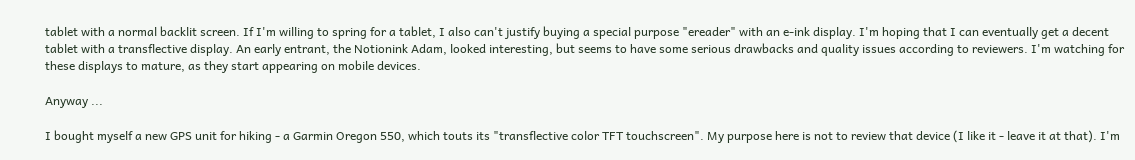tablet with a normal backlit screen. If I'm willing to spring for a tablet, I also can't justify buying a special purpose "ereader" with an e-ink display. I'm hoping that I can eventually get a decent tablet with a transflective display. An early entrant, the Notionink Adam, looked interesting, but seems to have some serious drawbacks and quality issues according to reviewers. I'm watching for these displays to mature, as they start appearing on mobile devices.

Anyway ...

I bought myself a new GPS unit for hiking - a Garmin Oregon 550, which touts its "transflective color TFT touchscreen". My purpose here is not to review that device (I like it - leave it at that). I'm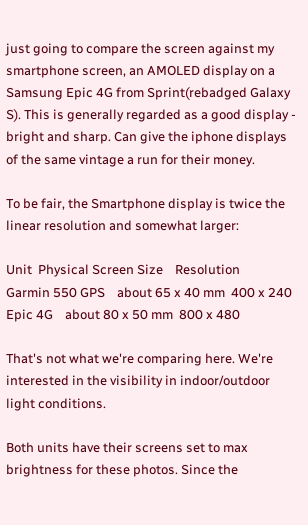just going to compare the screen against my smartphone screen, an AMOLED display on a Samsung Epic 4G from Sprint(rebadged Galaxy S). This is generally regarded as a good display - bright and sharp. Can give the iphone displays of the same vintage a run for their money.

To be fair, the Smartphone display is twice the linear resolution and somewhat larger:

Unit  Physical Screen Size    Resolution
Garmin 550 GPS    about 65 x 40 mm  400 x 240
Epic 4G    about 80 x 50 mm  800 x 480

That's not what we're comparing here. We're interested in the visibility in indoor/outdoor light conditions.

Both units have their screens set to max brightness for these photos. Since the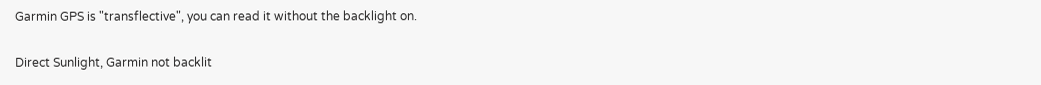Garmin GPS is "transflective", you can read it without the backlight on.

Direct Sunlight, Garmin not backlit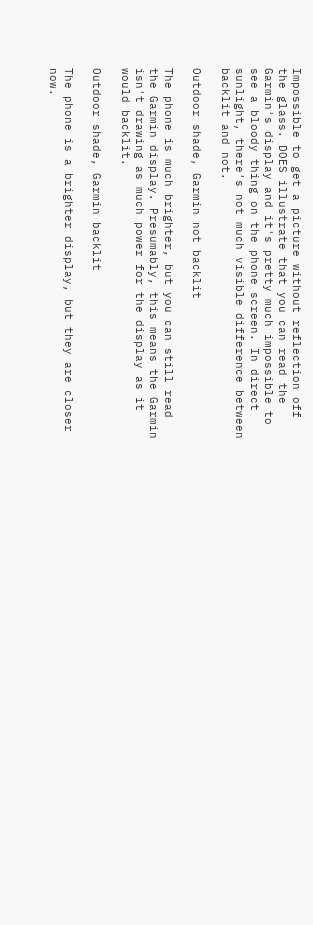Impossible to get a picture without reflection off the glass. DOES illustrate that you can read the Garmin's display and it's pretty much impossible to see a bloody thing on the phone screen. In direct sunlight, there's not much visible difference between backlit and not.

Outdoor shade, Garmin not backlit

The phone is much brighter, but you can still read the Garmin display. Presumably, this means the Garmin isn't drawing as much power for the display as it would backlit.

Outdoor shade, Garmin backlit

The phone is a brighter display, but they are closer now.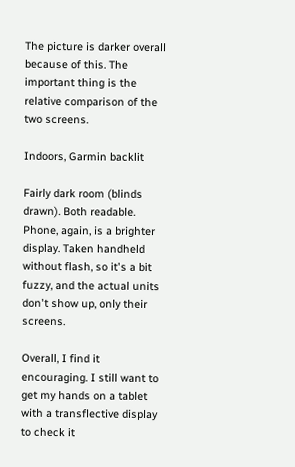The picture is darker overall because of this. The important thing is the relative comparison of the two screens.

Indoors, Garmin backlit

Fairly dark room (blinds drawn). Both readable. Phone, again, is a brighter display. Taken handheld without flash, so it's a bit fuzzy, and the actual units don't show up, only their screens.

Overall, I find it encouraging. I still want to get my hands on a tablet with a transflective display to check it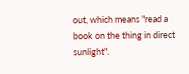out, which means "read a book on the thing in direct sunlight".